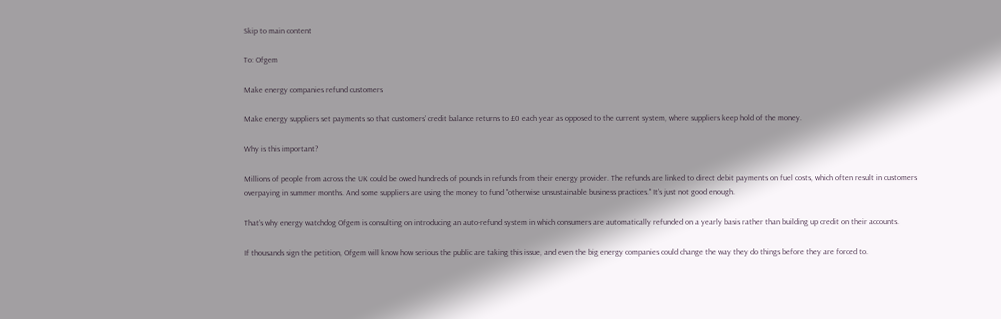Skip to main content

To: Ofgem

Make energy companies refund customers

Make energy suppliers set payments so that customers’ credit balance returns to £0 each year as opposed to the current system, where suppliers keep hold of the money.

Why is this important?

Millions of people from across the UK could be owed hundreds of pounds in refunds from their energy provider. The refunds are linked to direct debit payments on fuel costs, which often result in customers overpaying in summer months. And some suppliers are using the money to fund "otherwise unsustainable business practices." It’s just not good enough.

That’s why energy watchdog Ofgem is consulting on introducing an auto-refund system in which consumers are automatically refunded on a yearly basis rather than building up credit on their accounts.

If thousands sign the petition, Ofgem will know how serious the public are taking this issue, and even the big energy companies could change the way they do things before they are forced to.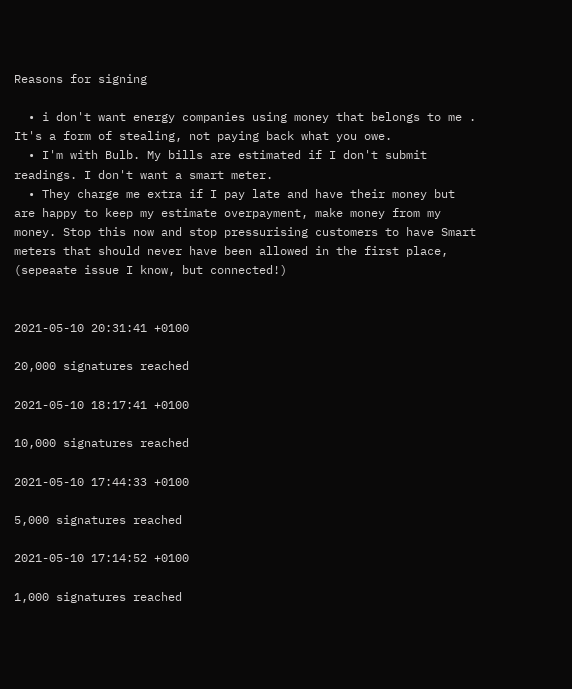Reasons for signing

  • i don't want energy companies using money that belongs to me . It's a form of stealing, not paying back what you owe.
  • I'm with Bulb. My bills are estimated if I don't submit readings. I don't want a smart meter.
  • They charge me extra if I pay late and have their money but are happy to keep my estimate overpayment, make money from my money. Stop this now and stop pressurising customers to have Smart meters that should never have been allowed in the first place, (sepeaate issue I know, but connected!)


2021-05-10 20:31:41 +0100

20,000 signatures reached

2021-05-10 18:17:41 +0100

10,000 signatures reached

2021-05-10 17:44:33 +0100

5,000 signatures reached

2021-05-10 17:14:52 +0100

1,000 signatures reached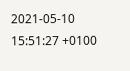2021-05-10 15:51:27 +0100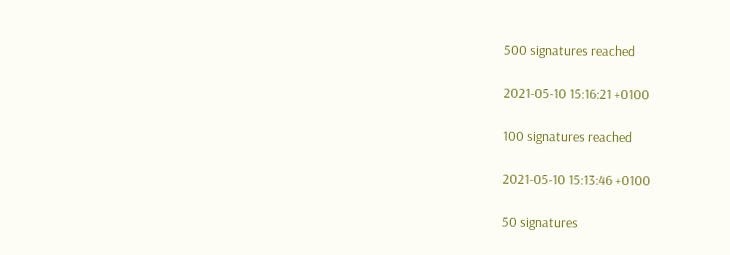500 signatures reached

2021-05-10 15:16:21 +0100

100 signatures reached

2021-05-10 15:13:46 +0100

50 signatures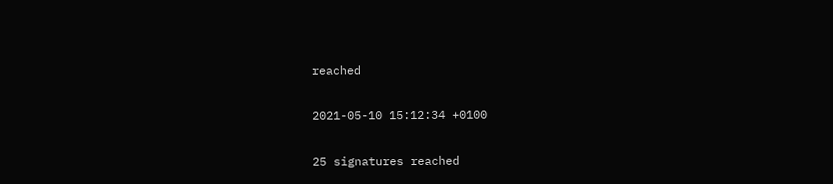reached

2021-05-10 15:12:34 +0100

25 signatures reached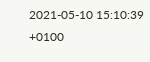2021-05-10 15:10:39 +0100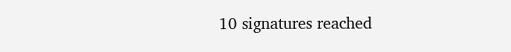10 signatures reached